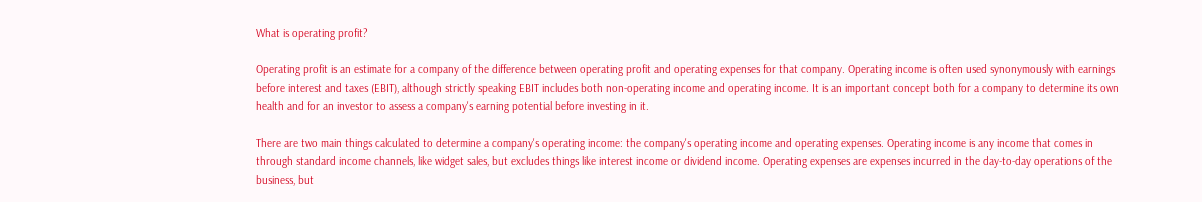What is operating profit?

Operating profit is an estimate for a company of the difference between operating profit and operating expenses for that company. Operating income is often used synonymously with earnings before interest and taxes (EBIT), although strictly speaking EBIT includes both non-operating income and operating income. It is an important concept both for a company to determine its own health and for an investor to assess a company's earning potential before investing in it.

There are two main things calculated to determine a company's operating income: the company's operating income and operating expenses. Operating income is any income that comes in through standard income channels, like widget sales, but excludes things like interest income or dividend income. Operating expenses are expenses incurred in the day-to-day operations of the business, but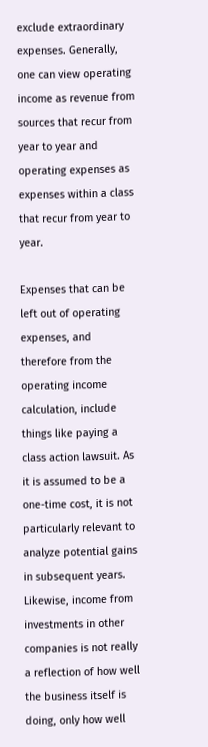exclude extraordinary expenses. Generally, one can view operating income as revenue from sources that recur from year to year and operating expenses as expenses within a class that recur from year to year.

Expenses that can be left out of operating expenses, and therefore from the operating income calculation, include things like paying a class action lawsuit. As it is assumed to be a one-time cost, it is not particularly relevant to analyze potential gains in subsequent years. Likewise, income from investments in other companies is not really a reflection of how well the business itself is doing, only how well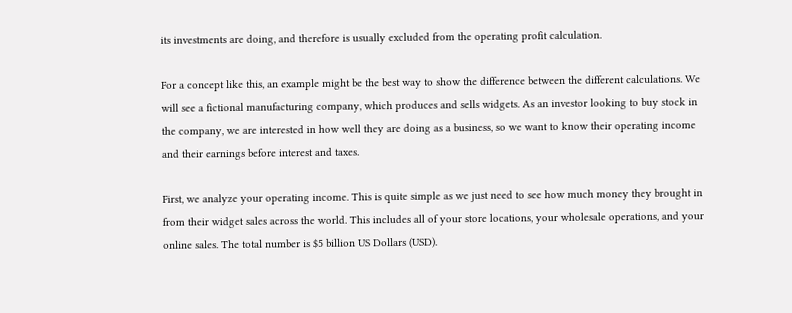its investments are doing, and therefore is usually excluded from the operating profit calculation.

For a concept like this, an example might be the best way to show the difference between the different calculations. We will see a fictional manufacturing company, which produces and sells widgets. As an investor looking to buy stock in the company, we are interested in how well they are doing as a business, so we want to know their operating income and their earnings before interest and taxes.

First, we analyze your operating income. This is quite simple as we just need to see how much money they brought in from their widget sales across the world. This includes all of your store locations, your wholesale operations, and your online sales. The total number is $5 billion US Dollars (USD).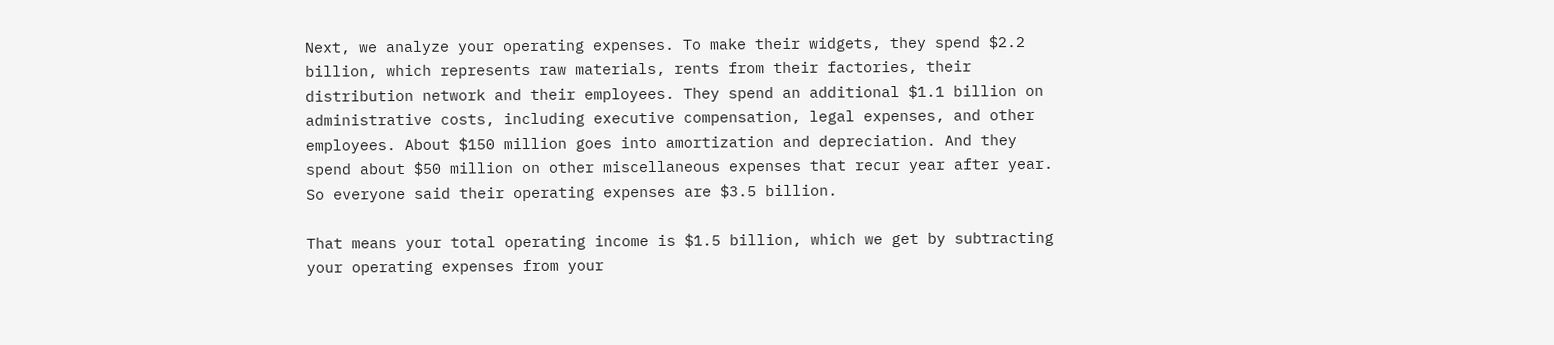Next, we analyze your operating expenses. To make their widgets, they spend $2.2 billion, which represents raw materials, rents from their factories, their distribution network and their employees. They spend an additional $1.1 billion on administrative costs, including executive compensation, legal expenses, and other employees. About $150 million goes into amortization and depreciation. And they spend about $50 million on other miscellaneous expenses that recur year after year. So everyone said their operating expenses are $3.5 billion.

That means your total operating income is $1.5 billion, which we get by subtracting your operating expenses from your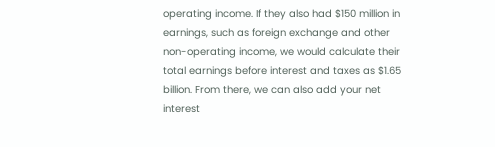operating income. If they also had $150 million in earnings, such as foreign exchange and other non-operating income, we would calculate their total earnings before interest and taxes as $1.65 billion. From there, we can also add your net interest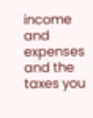income and expenses and the taxes you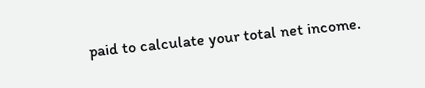paid to calculate your total net income.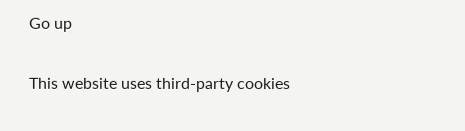Go up

This website uses third-party cookies